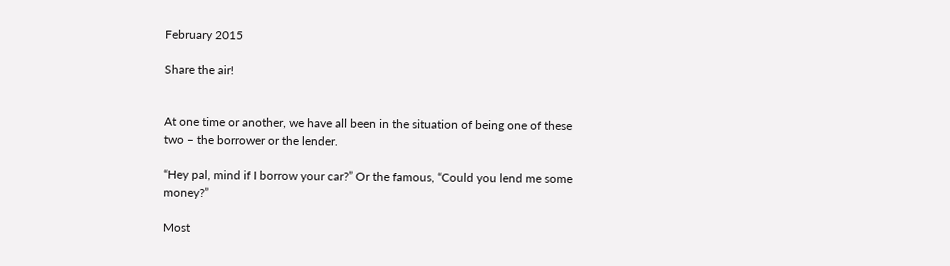February 2015

Share the air!


At one time or another, we have all been in the situation of being one of these two – the borrower or the lender.

“Hey pal, mind if I borrow your car?” Or the famous, “Could you lend me some money?”

Most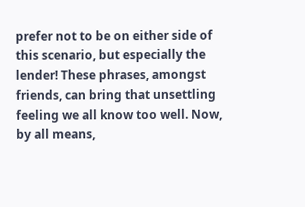prefer not to be on either side of this scenario, but especially the lender! These phrases, amongst friends, can bring that unsettling feeling we all know too well. Now, by all means,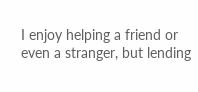I enjoy helping a friend or even a stranger, but lending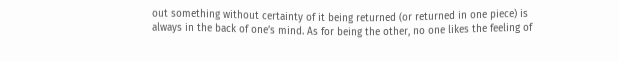out something without certainty of it being returned (or returned in one piece) is always in the back of one’s mind. As for being the other, no one likes the feeling of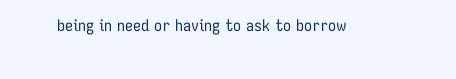being in need or having to ask to borrow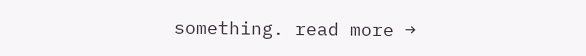something. read more →